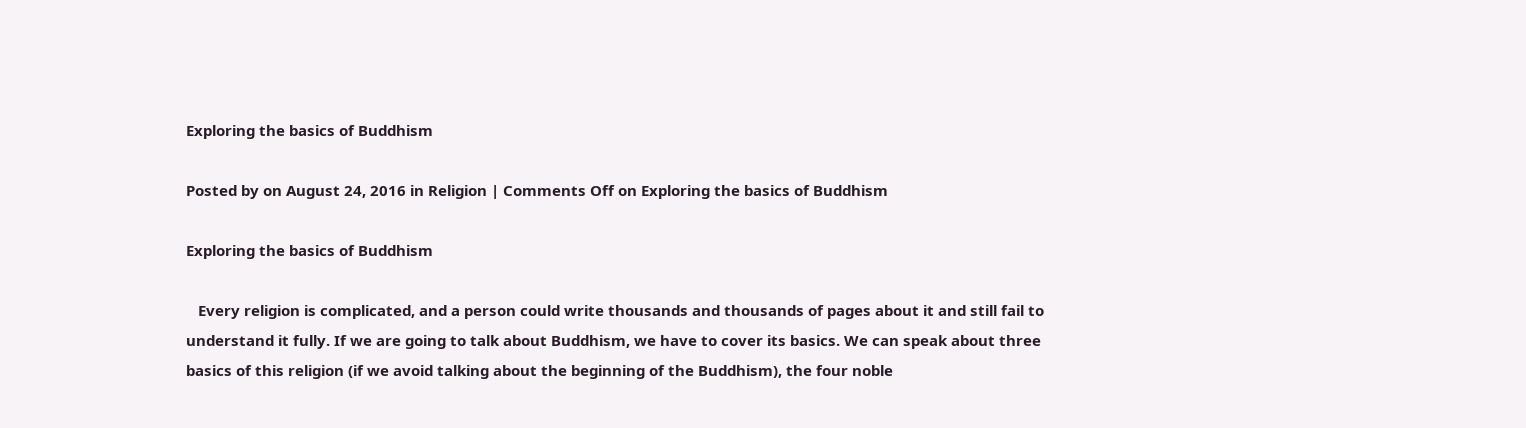Exploring the basics of Buddhism

Posted by on August 24, 2016 in Religion | Comments Off on Exploring the basics of Buddhism

Exploring the basics of Buddhism

   Every religion is complicated, and a person could write thousands and thousands of pages about it and still fail to understand it fully. If we are going to talk about Buddhism, we have to cover its basics. We can speak about three basics of this religion (if we avoid talking about the beginning of the Buddhism), the four noble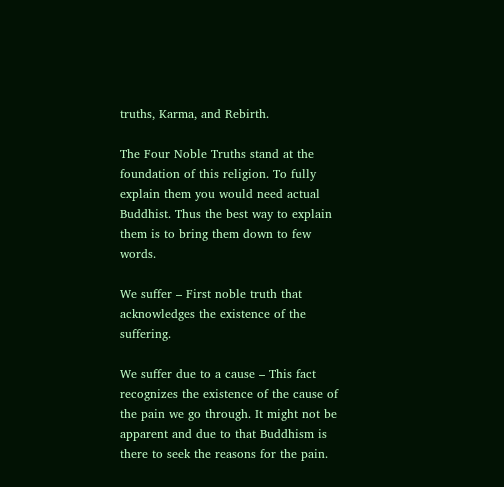truths, Karma, and Rebirth.

The Four Noble Truths stand at the foundation of this religion. To fully explain them you would need actual Buddhist. Thus the best way to explain them is to bring them down to few words.

We suffer – First noble truth that acknowledges the existence of the suffering.

We suffer due to a cause – This fact recognizes the existence of the cause of the pain we go through. It might not be apparent and due to that Buddhism is there to seek the reasons for the pain.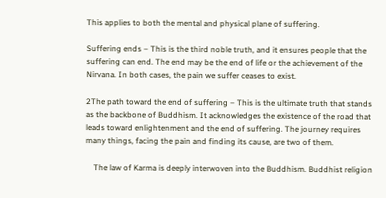This applies to both the mental and physical plane of suffering.

Suffering ends – This is the third noble truth, and it ensures people that the suffering can end. The end may be the end of life or the achievement of the Nirvana. In both cases, the pain we suffer ceases to exist.

2The path toward the end of suffering – This is the ultimate truth that stands as the backbone of Buddhism. It acknowledges the existence of the road that leads toward enlightenment and the end of suffering. The journey requires many things, facing the pain and finding its cause, are two of them.

    The law of Karma is deeply interwoven into the Buddhism. Buddhist religion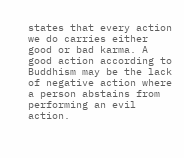states that every action we do carries either good or bad karma. A good action according to Buddhism may be the lack of negative action where a person abstains from performing an evil action.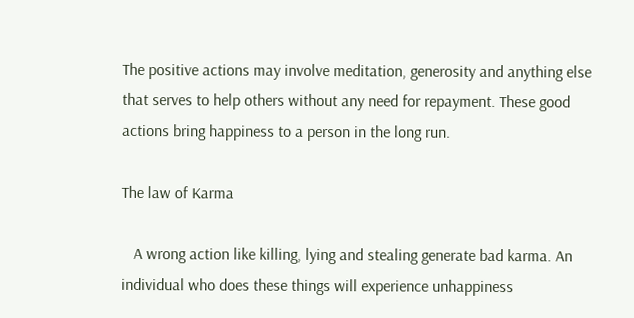The positive actions may involve meditation, generosity and anything else that serves to help others without any need for repayment. These good actions bring happiness to a person in the long run.

The law of Karma

   A wrong action like killing, lying and stealing generate bad karma. An individual who does these things will experience unhappiness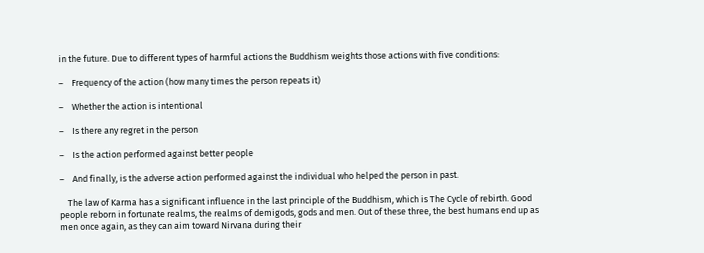in the future. Due to different types of harmful actions the Buddhism weights those actions with five conditions:

–    Frequency of the action (how many times the person repeats it)

–    Whether the action is intentional

–    Is there any regret in the person

–    Is the action performed against better people

–    And finally, is the adverse action performed against the individual who helped the person in past.

    The law of Karma has a significant influence in the last principle of the Buddhism, which is The Cycle of rebirth. Good people reborn in fortunate realms, the realms of demigods, gods and men. Out of these three, the best humans end up as men once again, as they can aim toward Nirvana during their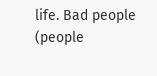life. Bad people (people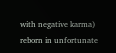with negative karma) reborn in unfortunate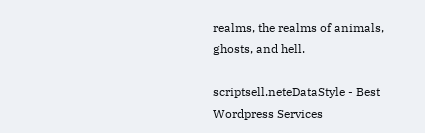realms, the realms of animals, ghosts, and hell.

scriptsell.neteDataStyle - Best Wordpress Services